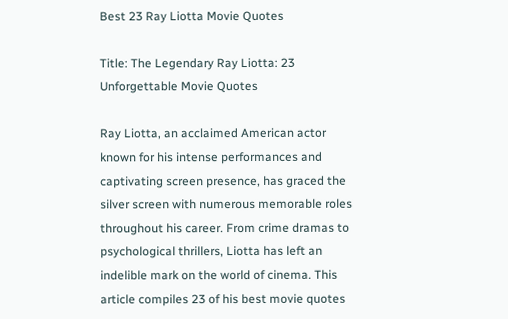Best 23 Ray Liotta Movie Quotes

Title: The Legendary Ray Liotta: 23 Unforgettable Movie Quotes

Ray Liotta, an acclaimed American actor known for his intense performances and captivating screen presence, has graced the silver screen with numerous memorable roles throughout his career. From crime dramas to psychological thrillers, Liotta has left an indelible mark on the world of cinema. This article compiles 23 of his best movie quotes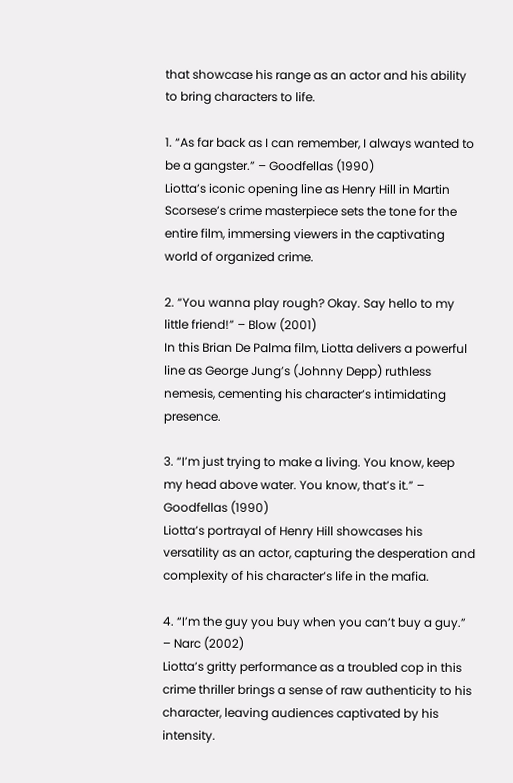that showcase his range as an actor and his ability to bring characters to life.

1. “As far back as I can remember, I always wanted to be a gangster.” – Goodfellas (1990)
Liotta’s iconic opening line as Henry Hill in Martin Scorsese’s crime masterpiece sets the tone for the entire film, immersing viewers in the captivating world of organized crime.

2. “You wanna play rough? Okay. Say hello to my little friend!” – Blow (2001)
In this Brian De Palma film, Liotta delivers a powerful line as George Jung’s (Johnny Depp) ruthless nemesis, cementing his character’s intimidating presence.

3. “I’m just trying to make a living. You know, keep my head above water. You know, that’s it.” – Goodfellas (1990)
Liotta’s portrayal of Henry Hill showcases his versatility as an actor, capturing the desperation and complexity of his character’s life in the mafia.

4. “I’m the guy you buy when you can’t buy a guy.” – Narc (2002)
Liotta’s gritty performance as a troubled cop in this crime thriller brings a sense of raw authenticity to his character, leaving audiences captivated by his intensity.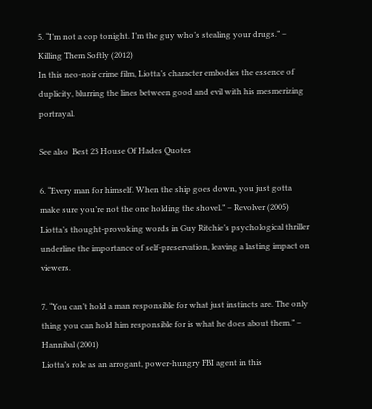5. “I’m not a cop tonight. I’m the guy who’s stealing your drugs.” – Killing Them Softly (2012)
In this neo-noir crime film, Liotta’s character embodies the essence of duplicity, blurring the lines between good and evil with his mesmerizing portrayal.

See also  Best 23 House Of Hades Quotes

6. “Every man for himself. When the ship goes down, you just gotta make sure you’re not the one holding the shovel.” – Revolver (2005)
Liotta’s thought-provoking words in Guy Ritchie’s psychological thriller underline the importance of self-preservation, leaving a lasting impact on viewers.

7. “You can’t hold a man responsible for what just instincts are. The only thing you can hold him responsible for is what he does about them.” – Hannibal (2001)
Liotta’s role as an arrogant, power-hungry FBI agent in this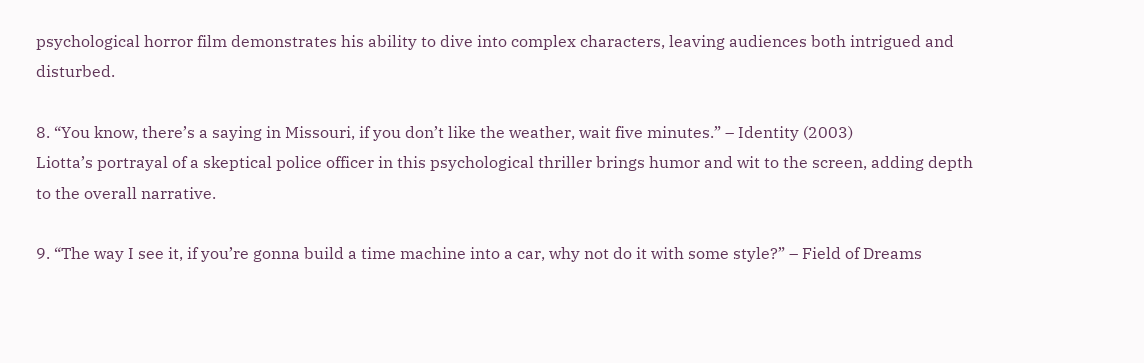psychological horror film demonstrates his ability to dive into complex characters, leaving audiences both intrigued and disturbed.

8. “You know, there’s a saying in Missouri, if you don’t like the weather, wait five minutes.” – Identity (2003)
Liotta’s portrayal of a skeptical police officer in this psychological thriller brings humor and wit to the screen, adding depth to the overall narrative.

9. “The way I see it, if you’re gonna build a time machine into a car, why not do it with some style?” – Field of Dreams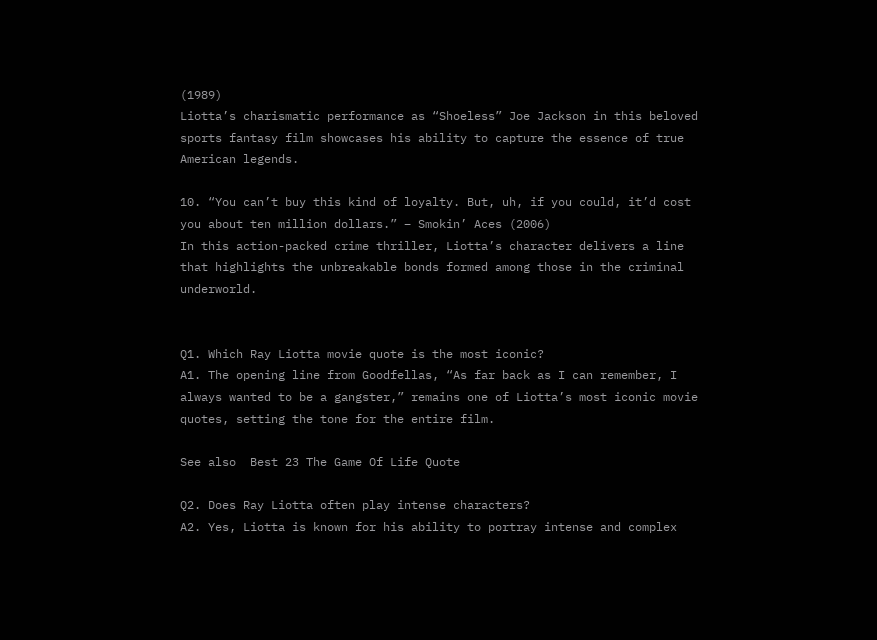(1989)
Liotta’s charismatic performance as “Shoeless” Joe Jackson in this beloved sports fantasy film showcases his ability to capture the essence of true American legends.

10. “You can’t buy this kind of loyalty. But, uh, if you could, it’d cost you about ten million dollars.” – Smokin’ Aces (2006)
In this action-packed crime thriller, Liotta’s character delivers a line that highlights the unbreakable bonds formed among those in the criminal underworld.


Q1. Which Ray Liotta movie quote is the most iconic?
A1. The opening line from Goodfellas, “As far back as I can remember, I always wanted to be a gangster,” remains one of Liotta’s most iconic movie quotes, setting the tone for the entire film.

See also  Best 23 The Game Of Life Quote

Q2. Does Ray Liotta often play intense characters?
A2. Yes, Liotta is known for his ability to portray intense and complex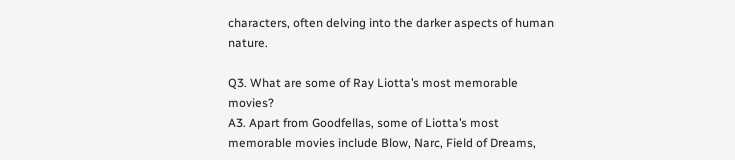characters, often delving into the darker aspects of human nature.

Q3. What are some of Ray Liotta’s most memorable movies?
A3. Apart from Goodfellas, some of Liotta’s most memorable movies include Blow, Narc, Field of Dreams,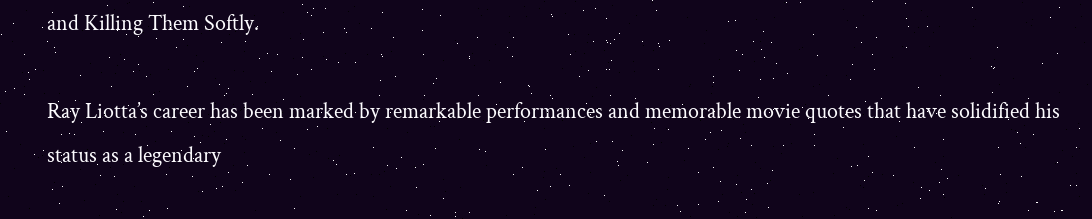and Killing Them Softly.

Ray Liotta’s career has been marked by remarkable performances and memorable movie quotes that have solidified his status as a legendary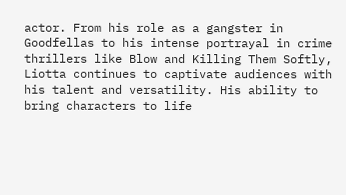actor. From his role as a gangster in Goodfellas to his intense portrayal in crime thrillers like Blow and Killing Them Softly, Liotta continues to captivate audiences with his talent and versatility. His ability to bring characters to life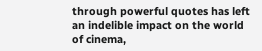through powerful quotes has left an indelible impact on the world of cinema,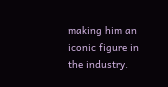making him an iconic figure in the industry.